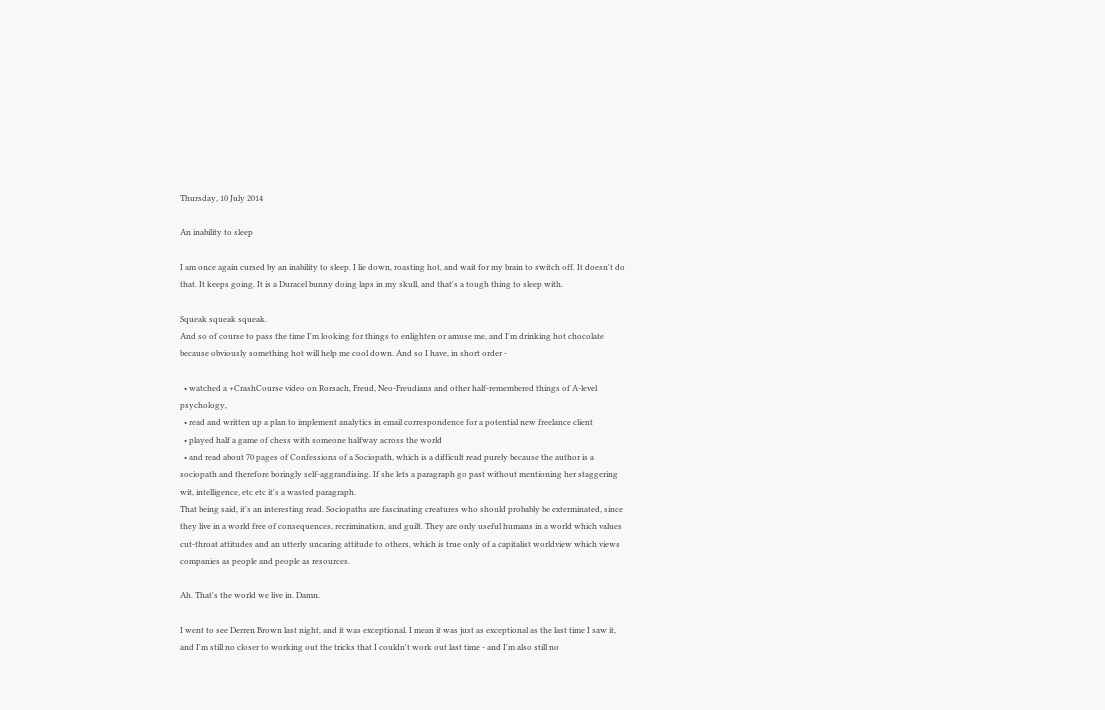Thursday, 10 July 2014

An inability to sleep

I am once again cursed by an inability to sleep. I lie down, roasting hot, and wait for my brain to switch off. It doesn't do that. It keeps going. It is a Duracel bunny doing laps in my skull, and that's a tough thing to sleep with.

Squeak squeak squeak.
And so of course to pass the time I'm looking for things to enlighten or amuse me, and I'm drinking hot chocolate because obviously something hot will help me cool down. And so I have, in short order -

  • watched a +CrashCourse video on Rorsach, Freud, Neo-Freudians and other half-remembered things of A-level psychology,
  • read and written up a plan to implement analytics in email correspondence for a potential new freelance client
  • played half a game of chess with someone halfway across the world
  • and read about 70 pages of Confessions of a Sociopath, which is a difficult read purely because the author is a sociopath and therefore boringly self-aggrandising. If she lets a paragraph go past without mentioning her staggering wit, intelligence, etc etc it's a wasted paragraph.
That being said, it's an interesting read. Sociopaths are fascinating creatures who should probably be exterminated, since they live in a world free of consequences, recrimination, and guilt. They are only useful humans in a world which values cut-throat attitudes and an utterly uncaring attitude to others, which is true only of a capitalist worldview which views companies as people and people as resources.

Ah. That's the world we live in. Damn.

I went to see Derren Brown last night, and it was exceptional. I mean it was just as exceptional as the last time I saw it, and I'm still no closer to working out the tricks that I couldn't work out last time - and I'm also still no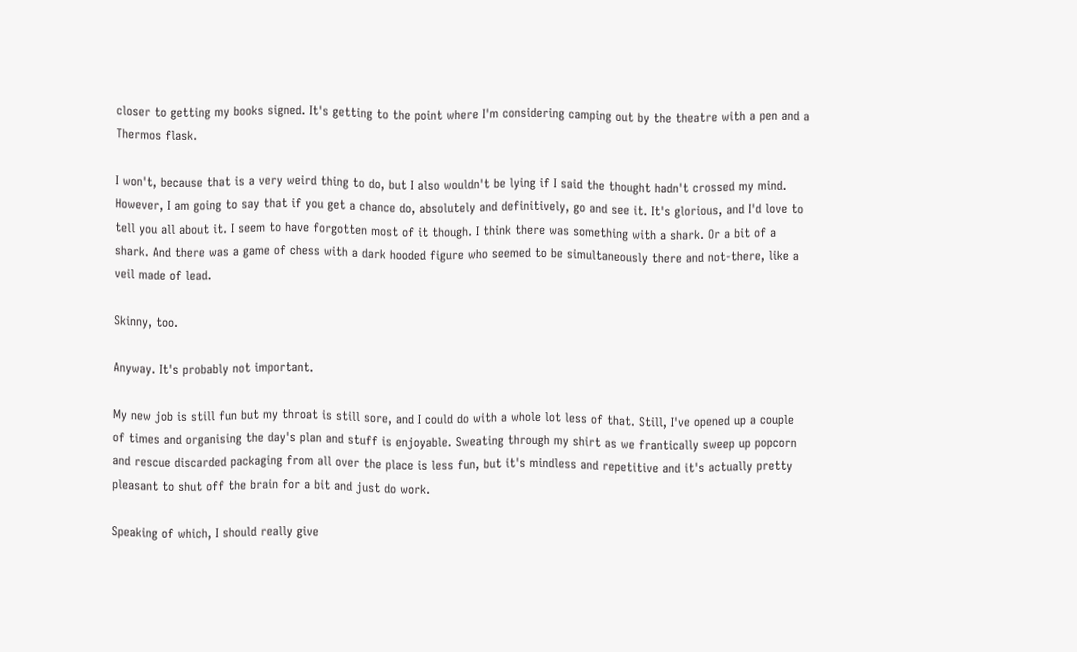closer to getting my books signed. It's getting to the point where I'm considering camping out by the theatre with a pen and a Thermos flask.

I won't, because that is a very weird thing to do, but I also wouldn't be lying if I said the thought hadn't crossed my mind. However, I am going to say that if you get a chance do, absolutely and definitively, go and see it. It's glorious, and I'd love to tell you all about it. I seem to have forgotten most of it though. I think there was something with a shark. Or a bit of a shark. And there was a game of chess with a dark hooded figure who seemed to be simultaneously there and not-there, like a veil made of lead.

Skinny, too.

Anyway. It's probably not important.

My new job is still fun but my throat is still sore, and I could do with a whole lot less of that. Still, I've opened up a couple of times and organising the day's plan and stuff is enjoyable. Sweating through my shirt as we frantically sweep up popcorn and rescue discarded packaging from all over the place is less fun, but it's mindless and repetitive and it's actually pretty pleasant to shut off the brain for a bit and just do work.

Speaking of which, I should really give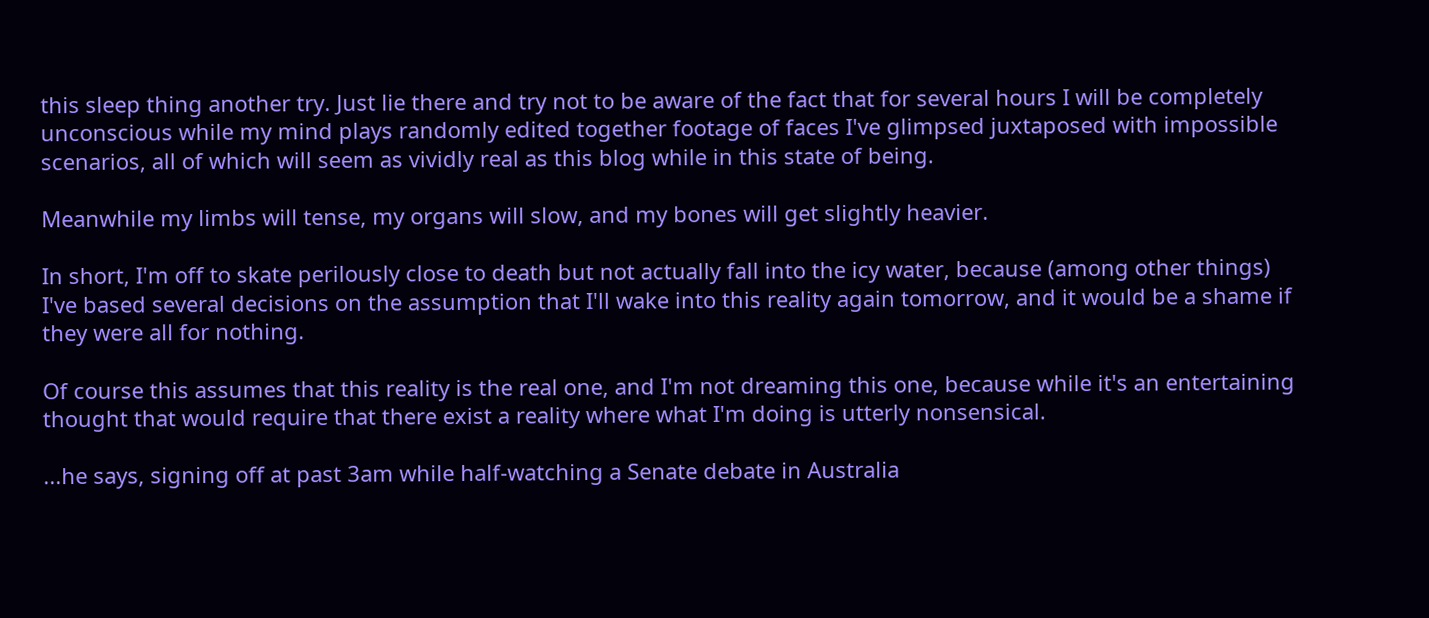this sleep thing another try. Just lie there and try not to be aware of the fact that for several hours I will be completely unconscious while my mind plays randomly edited together footage of faces I've glimpsed juxtaposed with impossible scenarios, all of which will seem as vividly real as this blog while in this state of being.

Meanwhile my limbs will tense, my organs will slow, and my bones will get slightly heavier.

In short, I'm off to skate perilously close to death but not actually fall into the icy water, because (among other things) I've based several decisions on the assumption that I'll wake into this reality again tomorrow, and it would be a shame if they were all for nothing.

Of course this assumes that this reality is the real one, and I'm not dreaming this one, because while it's an entertaining thought that would require that there exist a reality where what I'm doing is utterly nonsensical.

...he says, signing off at past 3am while half-watching a Senate debate in Australia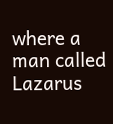where a man called Lazarus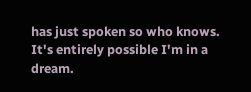has just spoken so who knows. It's entirely possible I'm in a dream.